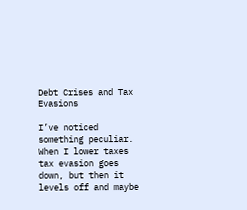Debt Crises and Tax Evasions

I’ve noticed something peculiar. When I lower taxes tax evasion goes down, but then it levels off and maybe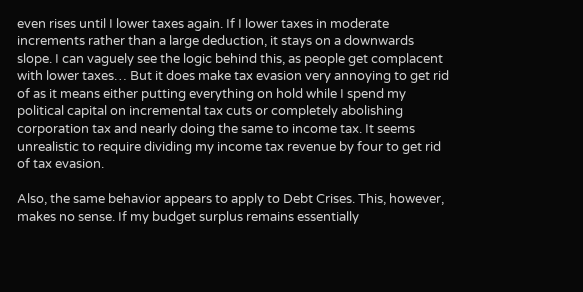even rises until I lower taxes again. If I lower taxes in moderate increments rather than a large deduction, it stays on a downwards slope. I can vaguely see the logic behind this, as people get complacent with lower taxes… But it does make tax evasion very annoying to get rid of as it means either putting everything on hold while I spend my political capital on incremental tax cuts or completely abolishing corporation tax and nearly doing the same to income tax. It seems unrealistic to require dividing my income tax revenue by four to get rid of tax evasion.

Also, the same behavior appears to apply to Debt Crises. This, however, makes no sense. If my budget surplus remains essentially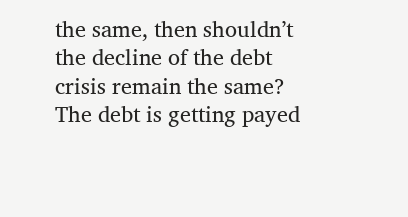the same, then shouldn’t the decline of the debt crisis remain the same? The debt is getting payed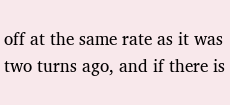off at the same rate as it was two turns ago, and if there is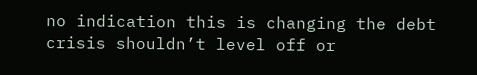no indication this is changing the debt crisis shouldn’t level off or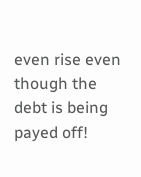even rise even though the debt is being payed off!